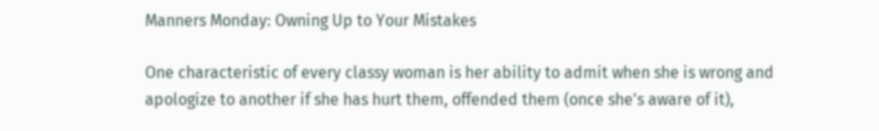Manners Monday: Owning Up to Your Mistakes

One characteristic of every classy woman is her ability to admit when she is wrong and apologize to another if she has hurt them, offended them (once she's aware of it),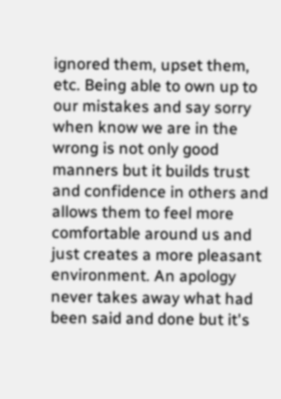ignored them, upset them, etc. Being able to own up to our mistakes and say sorry when know we are in the wrong is not only good manners but it builds trust and confidence in others and allows them to feel more comfortable around us and just creates a more pleasant environment. An apology never takes away what had been said and done but it's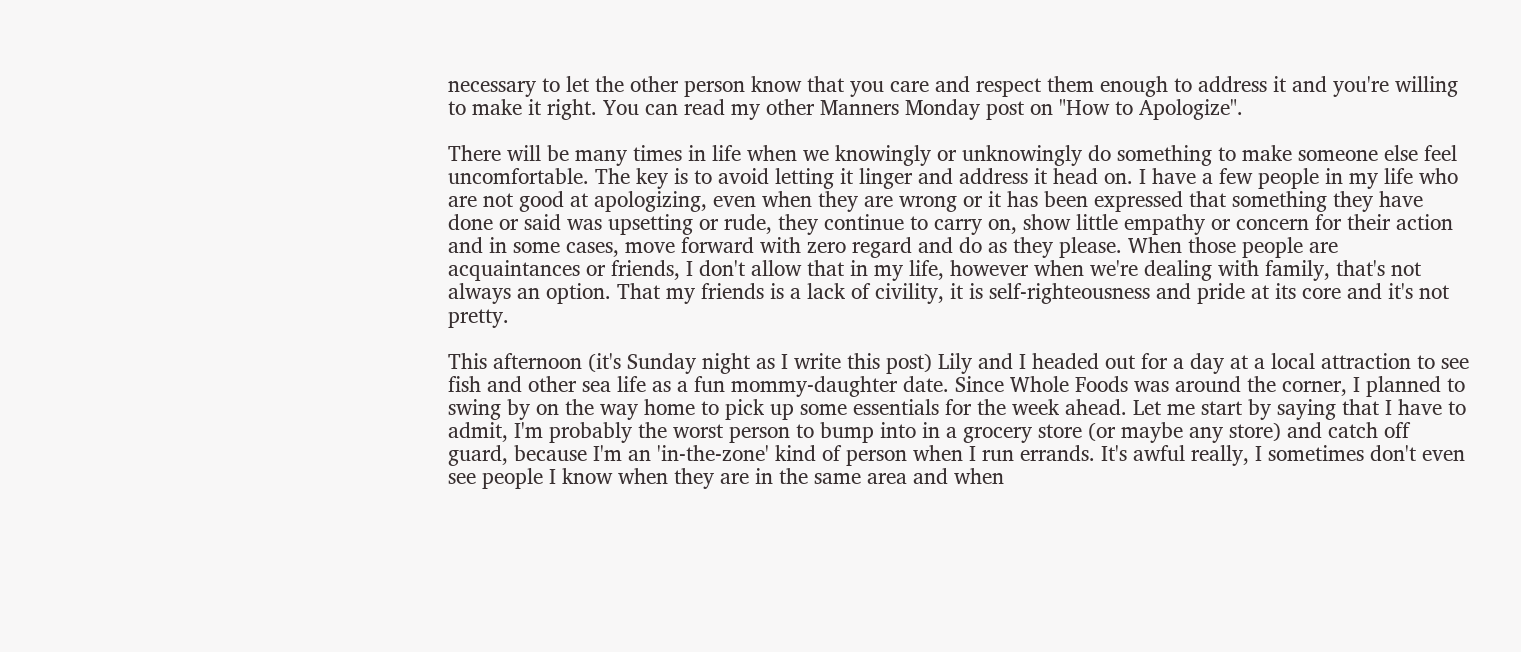necessary to let the other person know that you care and respect them enough to address it and you're willing to make it right. You can read my other Manners Monday post on "How to Apologize".

There will be many times in life when we knowingly or unknowingly do something to make someone else feel uncomfortable. The key is to avoid letting it linger and address it head on. I have a few people in my life who are not good at apologizing, even when they are wrong or it has been expressed that something they have done or said was upsetting or rude, they continue to carry on, show little empathy or concern for their action and in some cases, move forward with zero regard and do as they please. When those people are acquaintances or friends, I don't allow that in my life, however when we're dealing with family, that's not always an option. That my friends is a lack of civility, it is self-righteousness and pride at its core and it's not pretty.

This afternoon (it's Sunday night as I write this post) Lily and I headed out for a day at a local attraction to see fish and other sea life as a fun mommy-daughter date. Since Whole Foods was around the corner, I planned to swing by on the way home to pick up some essentials for the week ahead. Let me start by saying that I have to admit, I'm probably the worst person to bump into in a grocery store (or maybe any store) and catch off guard, because I'm an 'in-the-zone' kind of person when I run errands. It's awful really, I sometimes don't even see people I know when they are in the same area and when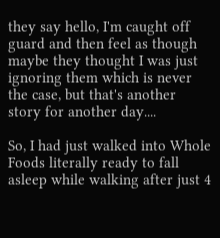they say hello, I'm caught off guard and then feel as though maybe they thought I was just ignoring them which is never the case, but that's another story for another day....

So, I had just walked into Whole Foods literally ready to fall asleep while walking after just 4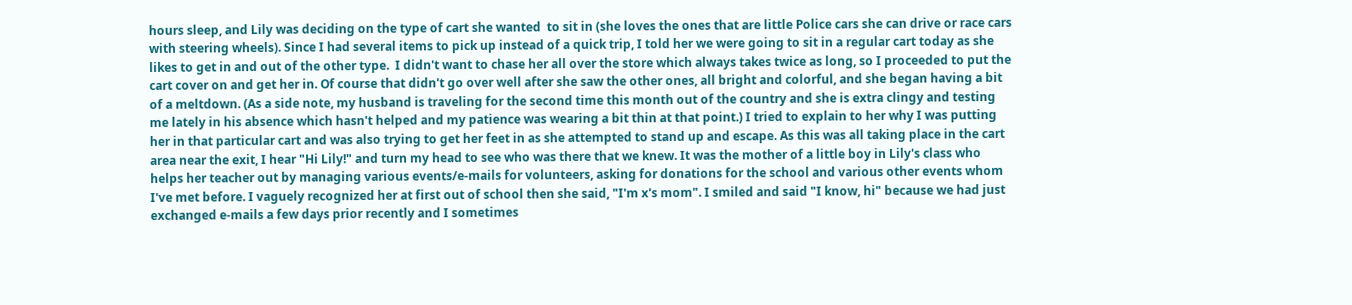hours sleep, and Lily was deciding on the type of cart she wanted  to sit in (she loves the ones that are little Police cars she can drive or race cars with steering wheels). Since I had several items to pick up instead of a quick trip, I told her we were going to sit in a regular cart today as she likes to get in and out of the other type.  I didn't want to chase her all over the store which always takes twice as long, so I proceeded to put the cart cover on and get her in. Of course that didn't go over well after she saw the other ones, all bright and colorful, and she began having a bit of a meltdown. (As a side note, my husband is traveling for the second time this month out of the country and she is extra clingy and testing me lately in his absence which hasn't helped and my patience was wearing a bit thin at that point.) I tried to explain to her why I was putting her in that particular cart and was also trying to get her feet in as she attempted to stand up and escape. As this was all taking place in the cart area near the exit, I hear "Hi Lily!" and turn my head to see who was there that we knew. It was the mother of a little boy in Lily's class who helps her teacher out by managing various events/e-mails for volunteers, asking for donations for the school and various other events whom I've met before. I vaguely recognized her at first out of school then she said, "I'm x's mom". I smiled and said "I know, hi" because we had just exchanged e-mails a few days prior recently and I sometimes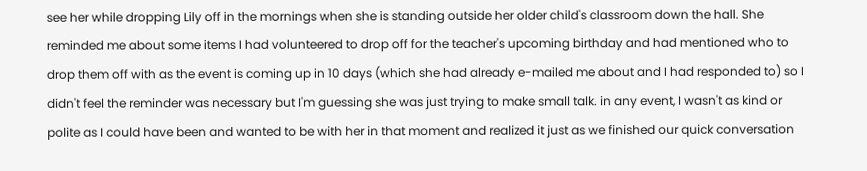see her while dropping Lily off in the mornings when she is standing outside her older child's classroom down the hall. She reminded me about some items I had volunteered to drop off for the teacher's upcoming birthday and had mentioned who to drop them off with as the event is coming up in 10 days (which she had already e-mailed me about and I had responded to) so I didn't feel the reminder was necessary but I'm guessing she was just trying to make small talk. in any event, I wasn't as kind or polite as I could have been and wanted to be with her in that moment and realized it just as we finished our quick conversation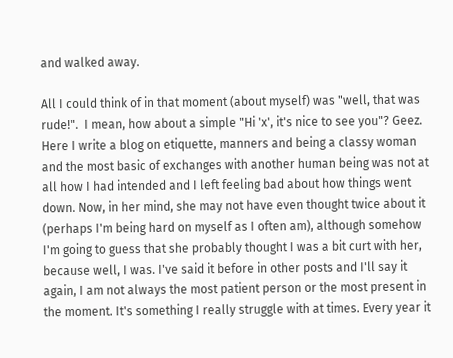and walked away.

All I could think of in that moment (about myself) was "well, that was rude!".  I mean, how about a simple "Hi 'x', it's nice to see you"? Geez. Here I write a blog on etiquette, manners and being a classy woman and the most basic of exchanges with another human being was not at all how I had intended and I left feeling bad about how things went down. Now, in her mind, she may not have even thought twice about it (perhaps I'm being hard on myself as I often am), although somehow I'm going to guess that she probably thought I was a bit curt with her, because well, I was. I've said it before in other posts and I'll say it again, I am not always the most patient person or the most present in the moment. It's something I really struggle with at times. Every year it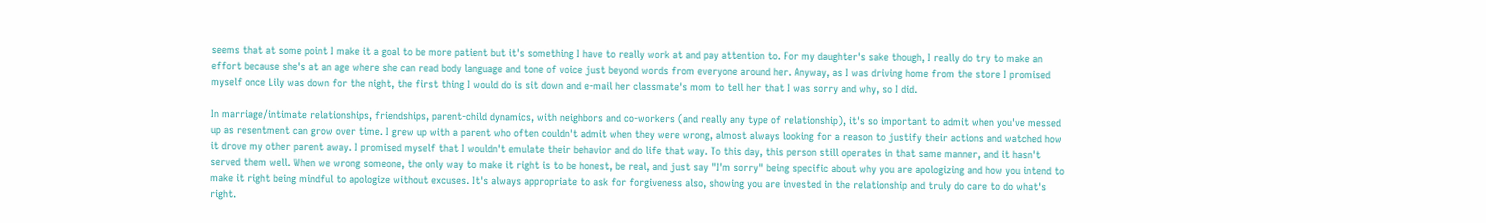seems that at some point I make it a goal to be more patient but it's something I have to really work at and pay attention to. For my daughter's sake though, I really do try to make an effort because she's at an age where she can read body language and tone of voice just beyond words from everyone around her. Anyway, as I was driving home from the store I promised myself once Lily was down for the night, the first thing I would do is sit down and e-mail her classmate's mom to tell her that I was sorry and why, so I did.

In marriage/intimate relationships, friendships, parent-child dynamics, with neighbors and co-workers (and really any type of relationship), it's so important to admit when you've messed up as resentment can grow over time. I grew up with a parent who often couldn't admit when they were wrong, almost always looking for a reason to justify their actions and watched how it drove my other parent away. I promised myself that I wouldn't emulate their behavior and do life that way. To this day, this person still operates in that same manner, and it hasn't served them well. When we wrong someone, the only way to make it right is to be honest, be real, and just say "I'm sorry" being specific about why you are apologizing and how you intend to make it right being mindful to apologize without excuses. It's always appropriate to ask for forgiveness also, showing you are invested in the relationship and truly do care to do what's right.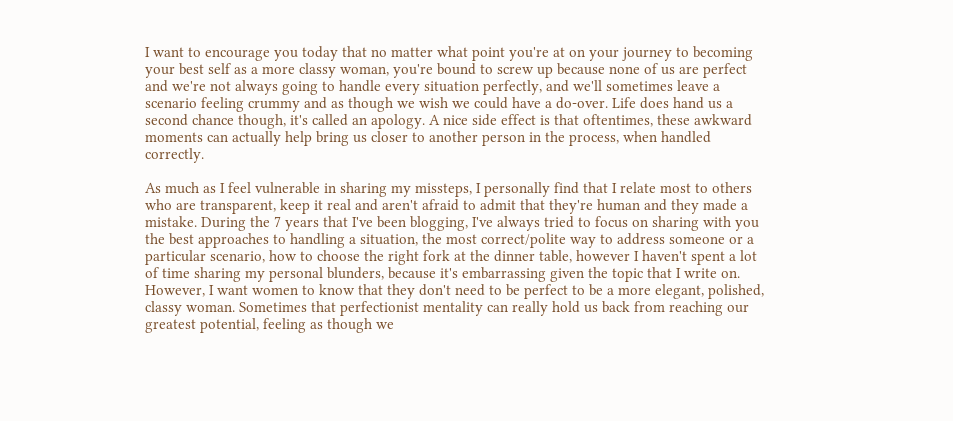I want to encourage you today that no matter what point you're at on your journey to becoming your best self as a more classy woman, you're bound to screw up because none of us are perfect and we're not always going to handle every situation perfectly, and we'll sometimes leave a scenario feeling crummy and as though we wish we could have a do-over. Life does hand us a second chance though, it's called an apology. A nice side effect is that oftentimes, these awkward moments can actually help bring us closer to another person in the process, when handled correctly.

As much as I feel vulnerable in sharing my missteps, I personally find that I relate most to others who are transparent, keep it real and aren't afraid to admit that they're human and they made a mistake. During the 7 years that I've been blogging, I've always tried to focus on sharing with you the best approaches to handling a situation, the most correct/polite way to address someone or a particular scenario, how to choose the right fork at the dinner table, however I haven't spent a lot of time sharing my personal blunders, because it's embarrassing given the topic that I write on. However, I want women to know that they don't need to be perfect to be a more elegant, polished, classy woman. Sometimes that perfectionist mentality can really hold us back from reaching our greatest potential, feeling as though we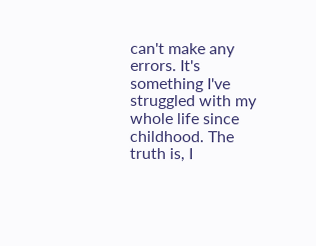can't make any errors. It's something I've struggled with my whole life since childhood. The truth is, I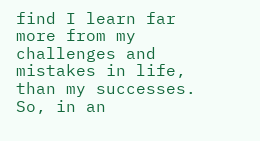find I learn far more from my challenges and mistakes in life, than my successes. So, in an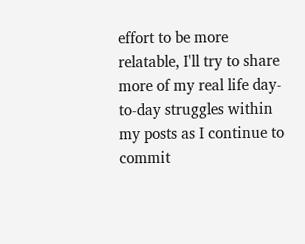effort to be more relatable, I'll try to share more of my real life day-to-day struggles within my posts as I continue to commit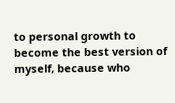to personal growth to become the best version of myself, because who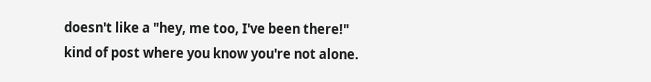doesn't like a "hey, me too, I've been there!" kind of post where you know you're not alone.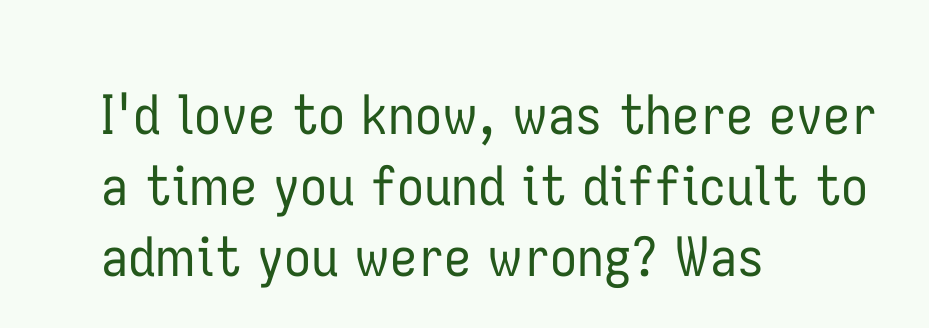I'd love to know, was there ever a time you found it difficult to admit you were wrong? Was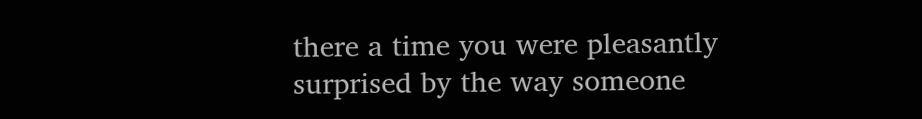there a time you were pleasantly surprised by the way someone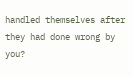handled themselves after they had done wrong by you?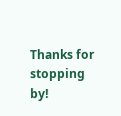Thanks for stopping by!